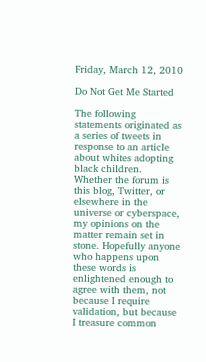Friday, March 12, 2010

Do Not Get Me Started

The following statements originated as a series of tweets in response to an article about whites adopting black children. Whether the forum is this blog, Twitter, or elsewhere in the universe or cyberspace, my opinions on the matter remain set in stone. Hopefully anyone who happens upon these words is enlightened enough to agree with them, not because I require validation, but because I treasure common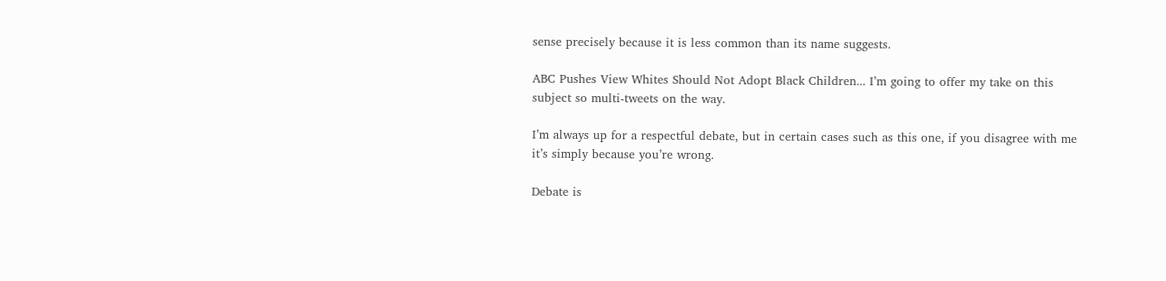sense precisely because it is less common than its name suggests.

ABC Pushes View Whites Should Not Adopt Black Children... I’m going to offer my take on this subject so multi-tweets on the way.

I’m always up for a respectful debate, but in certain cases such as this one, if you disagree with me it’s simply because you’re wrong.

Debate is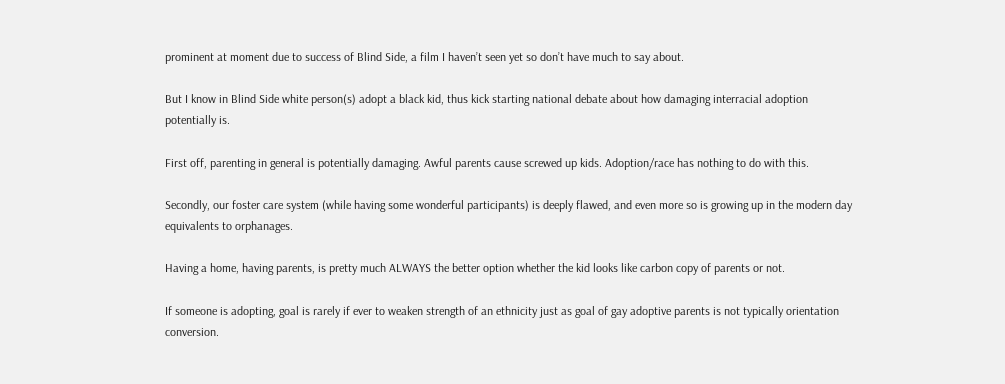prominent at moment due to success of Blind Side, a film I haven’t seen yet so don’t have much to say about.

But I know in Blind Side white person(s) adopt a black kid, thus kick starting national debate about how damaging interracial adoption potentially is.

First off, parenting in general is potentially damaging. Awful parents cause screwed up kids. Adoption/race has nothing to do with this.

Secondly, our foster care system (while having some wonderful participants) is deeply flawed, and even more so is growing up in the modern day equivalents to orphanages.

Having a home, having parents, is pretty much ALWAYS the better option whether the kid looks like carbon copy of parents or not.

If someone is adopting, goal is rarely if ever to weaken strength of an ethnicity just as goal of gay adoptive parents is not typically orientation conversion.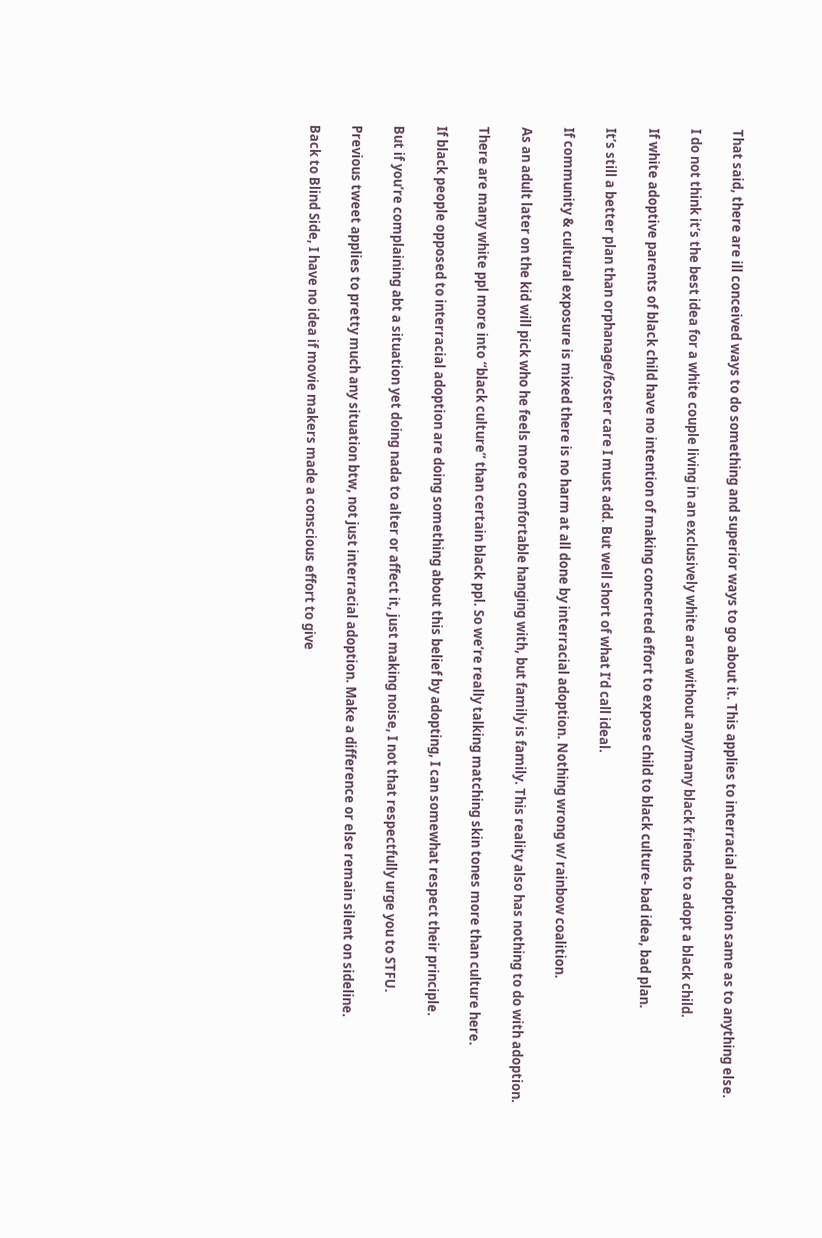That said, there are ill conceived ways to do something and superior ways to go about it. This applies to interracial adoption same as to anything else.

I do not think it’s the best idea for a white couple living in an exclusively white area without any/many black friends to adopt a black child.

If white adoptive parents of black child have no intention of making concerted effort to expose child to black culture- bad idea, bad plan.

It’s still a better plan than orphanage/foster care I must add. But well short of what I’d call ideal.

If community & cultural exposure is mixed there is no harm at all done by interracial adoption. Nothing wrong w/ rainbow coalition.

As an adult later on the kid will pick who he feels more comfortable hanging with, but family is family. This reality also has nothing to do with adoption.

There are many white ppl more into “black culture” than certain black ppl. So we’re really talking matching skin tones more than culture here.

If black people opposed to interracial adoption are doing something about this belief by adopting, I can somewhat respect their principle.

But if you’re complaining abt a situation yet doing nada to alter or affect it, just making noise, I not that respectfully urge you to STFU.

Previous tweet applies to pretty much any situation btw, not just interracial adoption. Make a difference or else remain silent on sideline.

Back to Blind Side, I have no idea if movie makers made a conscious effort to give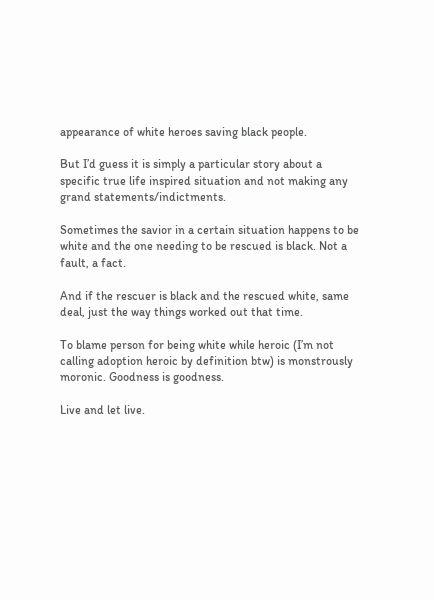appearance of white heroes saving black people.

But I’d guess it is simply a particular story about a specific true life inspired situation and not making any grand statements/indictments.

Sometimes the savior in a certain situation happens to be white and the one needing to be rescued is black. Not a fault, a fact.

And if the rescuer is black and the rescued white, same deal, just the way things worked out that time.

To blame person for being white while heroic (I’m not calling adoption heroic by definition btw) is monstrously moronic. Goodness is goodness.

Live and let live.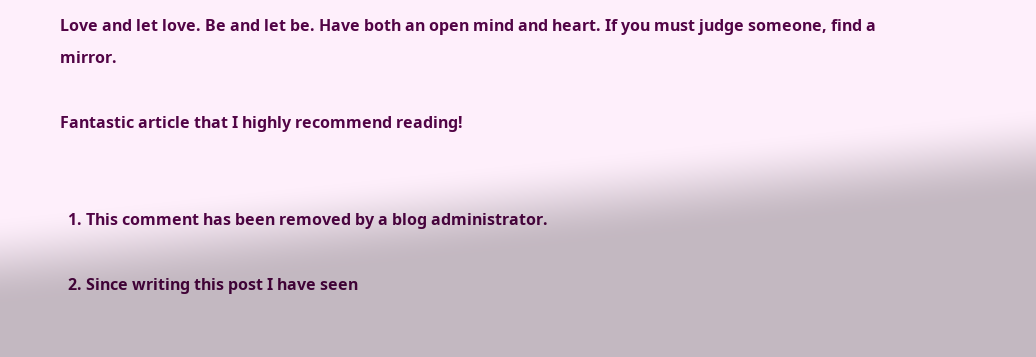Love and let love. Be and let be. Have both an open mind and heart. If you must judge someone, find a mirror.

Fantastic article that I highly recommend reading!


  1. This comment has been removed by a blog administrator.

  2. Since writing this post I have seen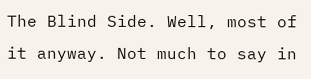The Blind Side. Well, most of it anyway. Not much to say in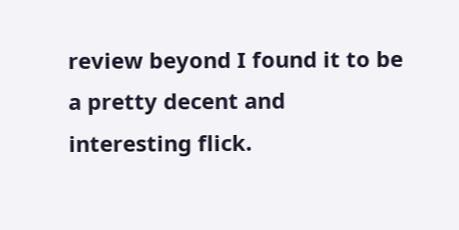review beyond I found it to be a pretty decent and interesting flick.